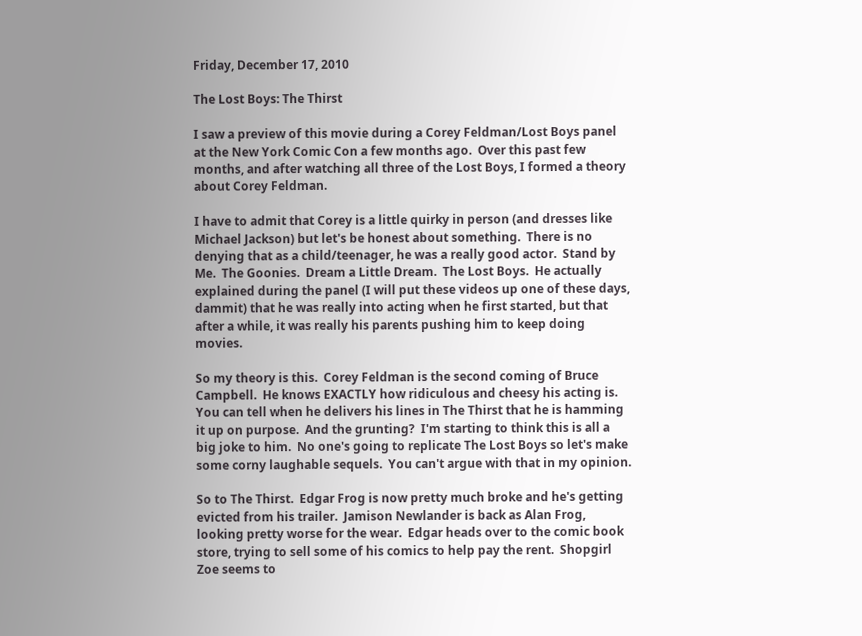Friday, December 17, 2010

The Lost Boys: The Thirst

I saw a preview of this movie during a Corey Feldman/Lost Boys panel at the New York Comic Con a few months ago.  Over this past few months, and after watching all three of the Lost Boys, I formed a theory about Corey Feldman.

I have to admit that Corey is a little quirky in person (and dresses like Michael Jackson) but let's be honest about something.  There is no denying that as a child/teenager, he was a really good actor.  Stand by Me.  The Goonies.  Dream a Little Dream.  The Lost Boys.  He actually explained during the panel (I will put these videos up one of these days, dammit) that he was really into acting when he first started, but that after a while, it was really his parents pushing him to keep doing movies.

So my theory is this.  Corey Feldman is the second coming of Bruce Campbell.  He knows EXACTLY how ridiculous and cheesy his acting is.  You can tell when he delivers his lines in The Thirst that he is hamming it up on purpose.  And the grunting?  I'm starting to think this is all a big joke to him.  No one's going to replicate The Lost Boys so let's make some corny laughable sequels.  You can't argue with that in my opinion.

So to The Thirst.  Edgar Frog is now pretty much broke and he's getting evicted from his trailer.  Jamison Newlander is back as Alan Frog, looking pretty worse for the wear.  Edgar heads over to the comic book store, trying to sell some of his comics to help pay the rent.  Shopgirl Zoe seems to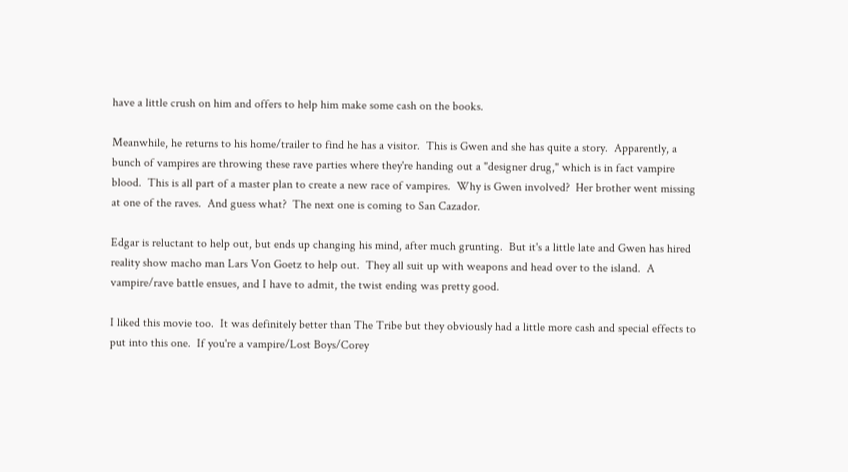have a little crush on him and offers to help him make some cash on the books.

Meanwhile, he returns to his home/trailer to find he has a visitor.  This is Gwen and she has quite a story.  Apparently, a bunch of vampires are throwing these rave parties where they're handing out a "designer drug," which is in fact vampire blood.  This is all part of a master plan to create a new race of vampires.  Why is Gwen involved?  Her brother went missing at one of the raves.  And guess what?  The next one is coming to San Cazador.

Edgar is reluctant to help out, but ends up changing his mind, after much grunting.  But it's a little late and Gwen has hired reality show macho man Lars Von Goetz to help out.  They all suit up with weapons and head over to the island.  A vampire/rave battle ensues, and I have to admit, the twist ending was pretty good.

I liked this movie too.  It was definitely better than The Tribe but they obviously had a little more cash and special effects to put into this one.  If you're a vampire/Lost Boys/Corey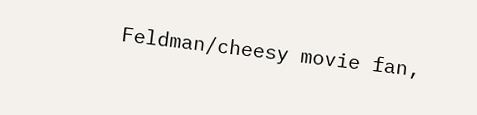Feldman/cheesy movie fan,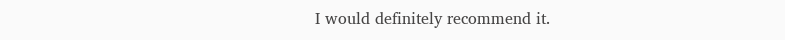I would definitely recommend it.